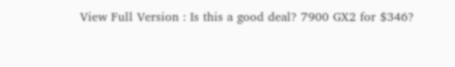View Full Version : Is this a good deal? 7900 GX2 for $346?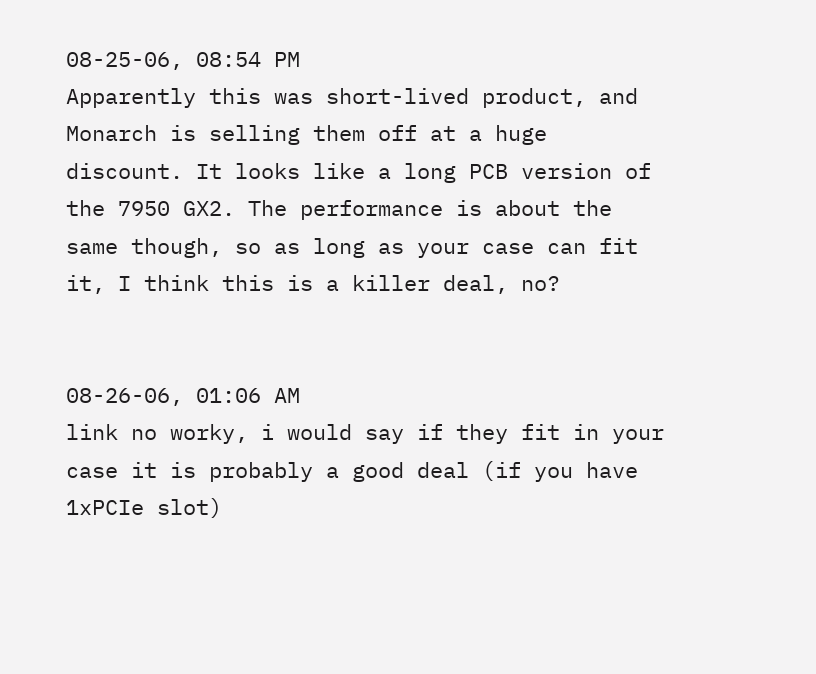08-25-06, 08:54 PM
Apparently this was short-lived product, and Monarch is selling them off at a huge discount. It looks like a long PCB version of the 7950 GX2. The performance is about the same though, so as long as your case can fit it, I think this is a killer deal, no?


08-26-06, 01:06 AM
link no worky, i would say if they fit in your case it is probably a good deal (if you have 1xPCIe slot)